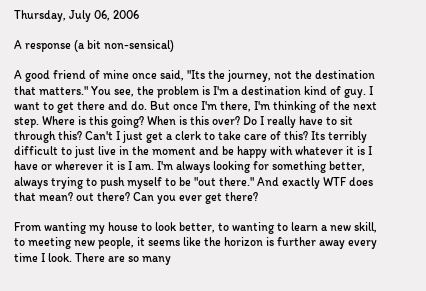Thursday, July 06, 2006

A response (a bit non-sensical)

A good friend of mine once said, "Its the journey, not the destination that matters." You see, the problem is I'm a destination kind of guy. I want to get there and do. But once I'm there, I'm thinking of the next step. Where is this going? When is this over? Do I really have to sit through this? Can't I just get a clerk to take care of this? Its terribly difficult to just live in the moment and be happy with whatever it is I have or wherever it is I am. I'm always looking for something better, always trying to push myself to be "out there." And exactly WTF does that mean? out there? Can you ever get there?

From wanting my house to look better, to wanting to learn a new skill, to meeting new people, it seems like the horizon is further away every time I look. There are so many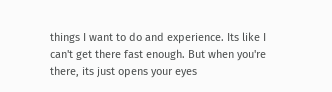things I want to do and experience. Its like I can't get there fast enough. But when you're there, its just opens your eyes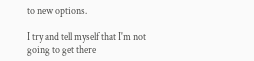to new options.

I try and tell myself that I'm not going to get there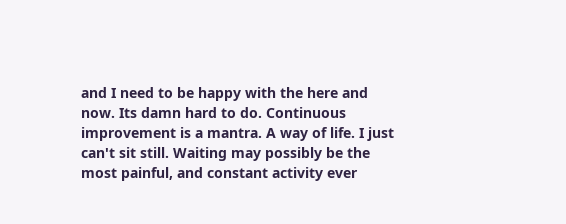and I need to be happy with the here and now. Its damn hard to do. Continuous improvement is a mantra. A way of life. I just can't sit still. Waiting may possibly be the most painful, and constant activity ever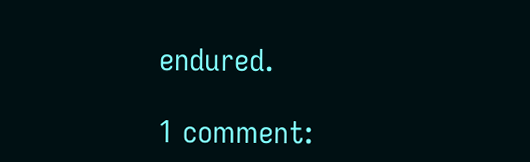endured.

1 comment: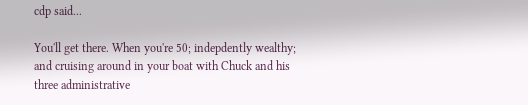cdp said...

You'll get there. When you're 50; indepdently wealthy; and cruising around in your boat with Chuck and his three administrative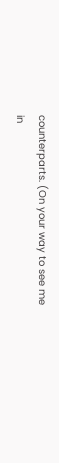counterparts. (On your way to see me in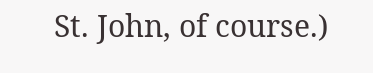St. John, of course.)